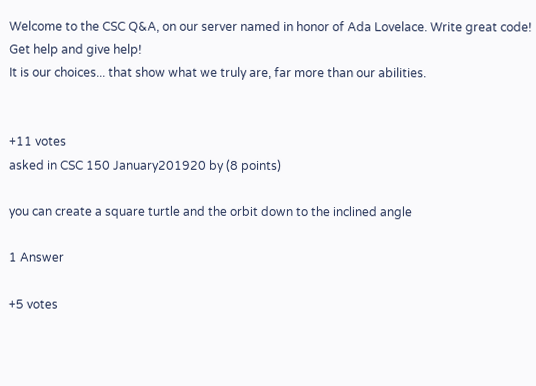Welcome to the CSC Q&A, on our server named in honor of Ada Lovelace. Write great code! Get help and give help!
It is our choices... that show what we truly are, far more than our abilities.


+11 votes
asked in CSC 150 January201920 by (8 points)

you can create a square turtle and the orbit down to the inclined angle

1 Answer

+5 votes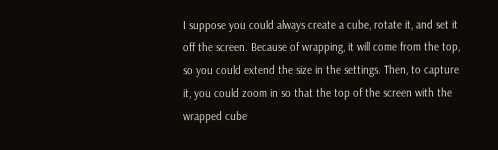I suppose you could always create a cube, rotate it, and set it off the screen. Because of wrapping, it will come from the top, so you could extend the size in the settings. Then, to capture it, you could zoom in so that the top of the screen with the wrapped cube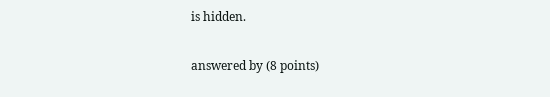is hidden.

answered by (8 points)